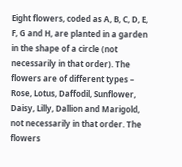Eight flowers, coded as A, B, C, D, E, F, G and H, are planted in a garden in the shape of a circle (not necessarily in that order). The flowers are of different types – Rose, Lotus, Daffodil, Sunflower, Daisy, Lilly, Dallion and Marigold, not necessarily in that order. The flowers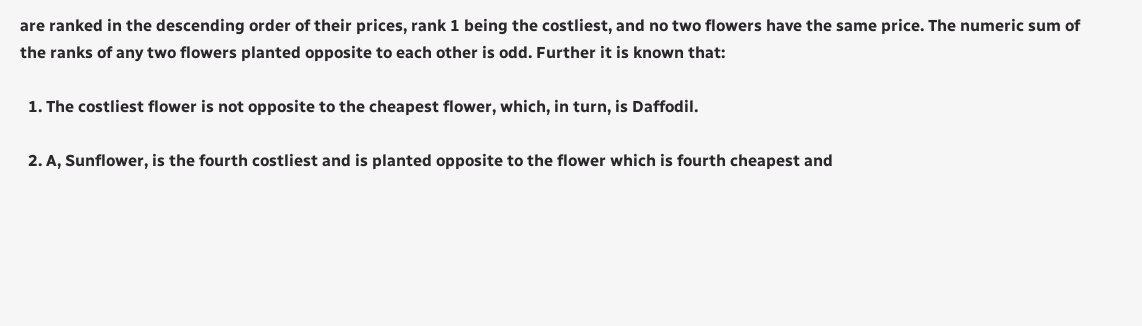are ranked in the descending order of their prices, rank 1 being the costliest, and no two flowers have the same price. The numeric sum of the ranks of any two flowers planted opposite to each other is odd. Further it is known that:

  1. The costliest flower is not opposite to the cheapest flower, which, in turn, is Daffodil.

  2. A, Sunflower, is the fourth costliest and is planted opposite to the flower which is fourth cheapest and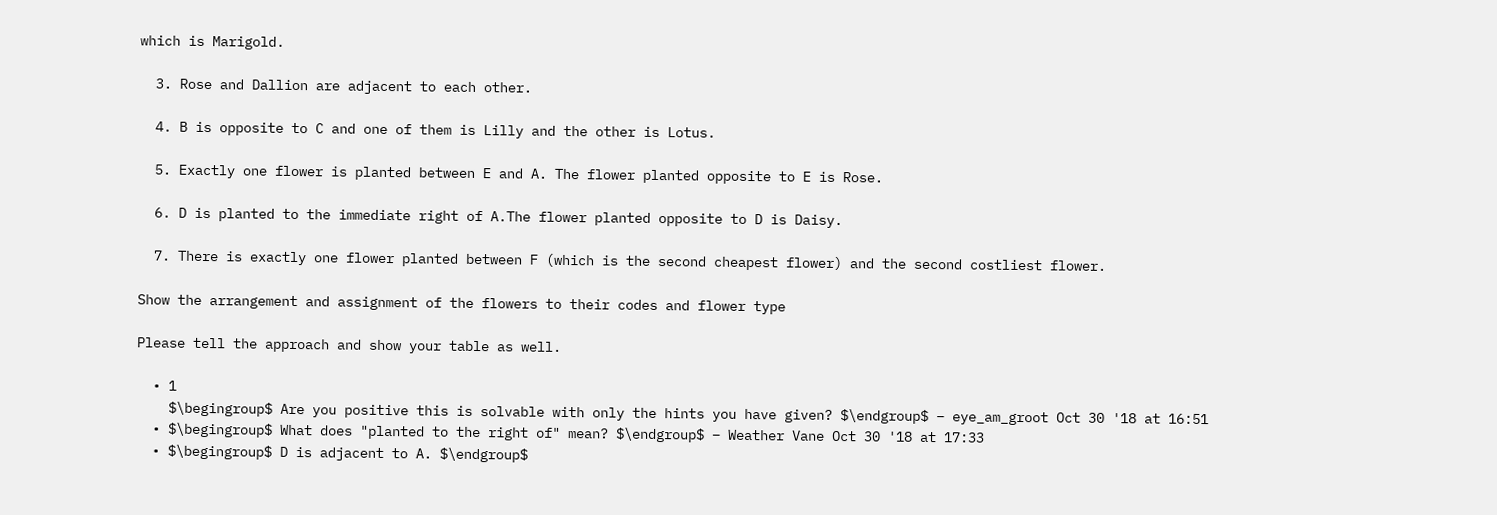which is Marigold.

  3. Rose and Dallion are adjacent to each other.

  4. B is opposite to C and one of them is Lilly and the other is Lotus.

  5. Exactly one flower is planted between E and A. The flower planted opposite to E is Rose.

  6. D is planted to the immediate right of A.The flower planted opposite to D is Daisy.

  7. There is exactly one flower planted between F (which is the second cheapest flower) and the second costliest flower.

Show the arrangement and assignment of the flowers to their codes and flower type

Please tell the approach and show your table as well.

  • 1
    $\begingroup$ Are you positive this is solvable with only the hints you have given? $\endgroup$ – eye_am_groot Oct 30 '18 at 16:51
  • $\begingroup$ What does "planted to the right of" mean? $\endgroup$ – Weather Vane Oct 30 '18 at 17:33
  • $\begingroup$ D is adjacent to A. $\endgroup$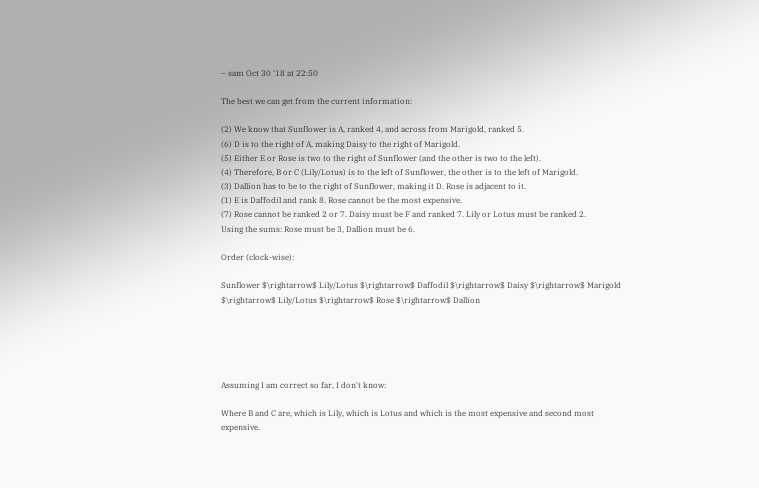– sam Oct 30 '18 at 22:50

The best we can get from the current information:

(2) We know that Sunflower is A, ranked 4, and across from Marigold, ranked 5.
(6) D is to the right of A, making Daisy to the right of Marigold.
(5) Either E or Rose is two to the right of Sunflower (and the other is two to the left).
(4) Therefore, B or C (Lily/Lotus) is to the left of Sunflower, the other is to the left of Marigold.
(3) Dallion has to be to the right of Sunflower, making it D. Rose is adjacent to it.
(1) E is Daffodil and rank 8. Rose cannot be the most expensive.
(7) Rose cannot be ranked 2 or 7. Daisy must be F and ranked 7. Lily or Lotus must be ranked 2.
Using the sums: Rose must be 3, Dallion must be 6.

Order (clock-wise):

Sunflower $\rightarrow$ Lily/Lotus $\rightarrow$ Daffodil $\rightarrow$ Daisy $\rightarrow$ Marigold $\rightarrow$ Lily/Lotus $\rightarrow$ Rose $\rightarrow$ Dallion





Assuming I am correct so far, I don't know:

Where B and C are, which is Lily, which is Lotus and which is the most expensive and second most expensive.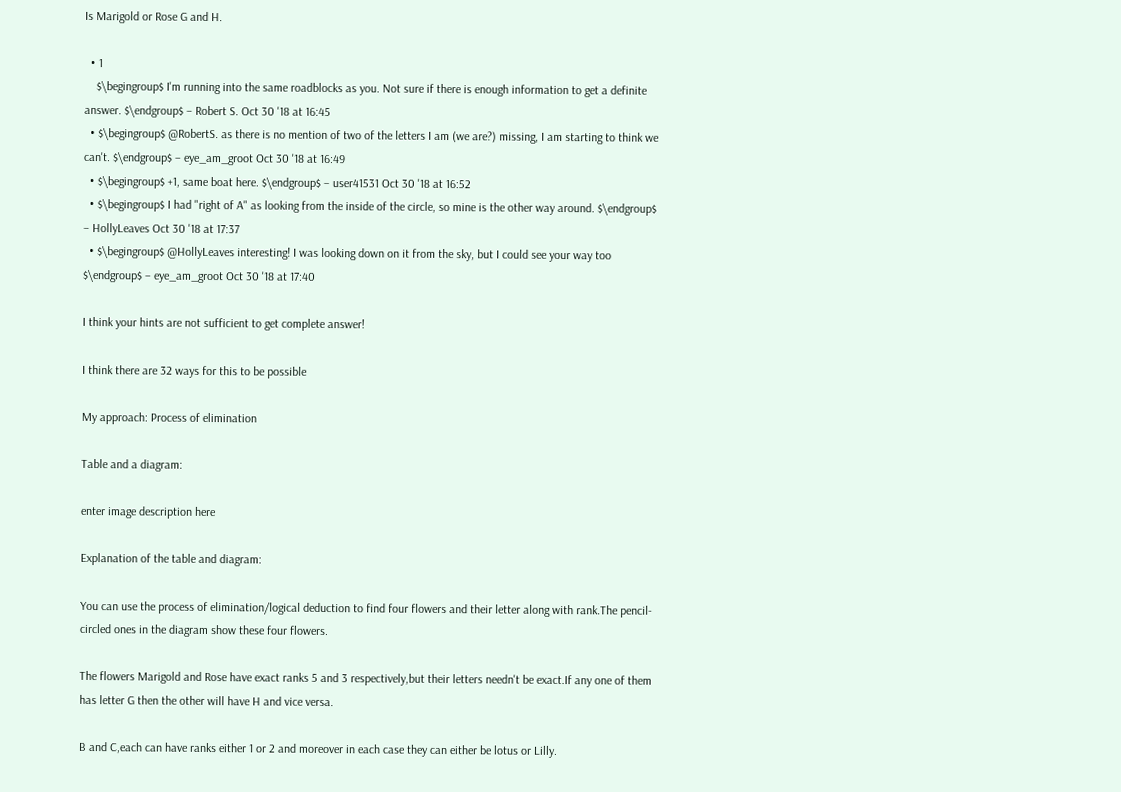Is Marigold or Rose G and H.

  • 1
    $\begingroup$ I'm running into the same roadblocks as you. Not sure if there is enough information to get a definite answer. $\endgroup$ – Robert S. Oct 30 '18 at 16:45
  • $\begingroup$ @RobertS. as there is no mention of two of the letters I am (we are?) missing, I am starting to think we can't. $\endgroup$ – eye_am_groot Oct 30 '18 at 16:49
  • $\begingroup$ +1, same boat here. $\endgroup$ – user41531 Oct 30 '18 at 16:52
  • $\begingroup$ I had "right of A" as looking from the inside of the circle, so mine is the other way around. $\endgroup$ – HollyLeaves Oct 30 '18 at 17:37
  • $\begingroup$ @HollyLeaves interesting! I was looking down on it from the sky, but I could see your way too $\endgroup$ – eye_am_groot Oct 30 '18 at 17:40

I think your hints are not sufficient to get complete answer!

I think there are 32 ways for this to be possible

My approach: Process of elimination

Table and a diagram:

enter image description here

Explanation of the table and diagram:

You can use the process of elimination/logical deduction to find four flowers and their letter along with rank.The pencil-circled ones in the diagram show these four flowers.

The flowers Marigold and Rose have exact ranks 5 and 3 respectively,but their letters needn't be exact.If any one of them has letter G then the other will have H and vice versa.

B and C,each can have ranks either 1 or 2 and moreover in each case they can either be lotus or Lilly.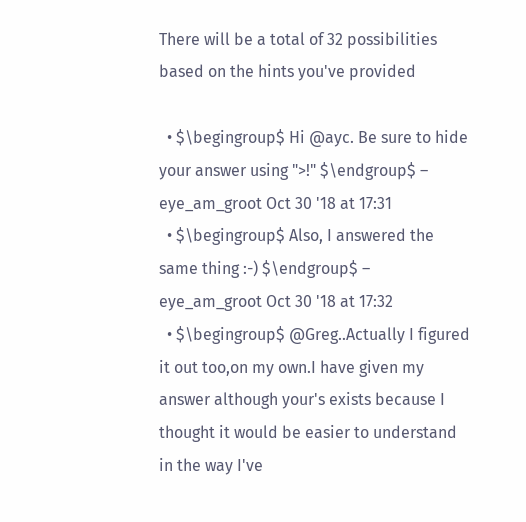There will be a total of 32 possibilities based on the hints you've provided

  • $\begingroup$ Hi @ayc. Be sure to hide your answer using ">!" $\endgroup$ – eye_am_groot Oct 30 '18 at 17:31
  • $\begingroup$ Also, I answered the same thing :-) $\endgroup$ – eye_am_groot Oct 30 '18 at 17:32
  • $\begingroup$ @Greg..Actually I figured it out too,on my own.I have given my answer although your's exists because I thought it would be easier to understand in the way I've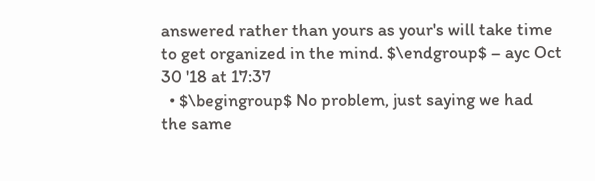answered rather than yours as your's will take time to get organized in the mind. $\endgroup$ – ayc Oct 30 '18 at 17:37
  • $\begingroup$ No problem, just saying we had the same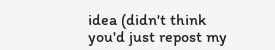idea (didn't think you'd just repost my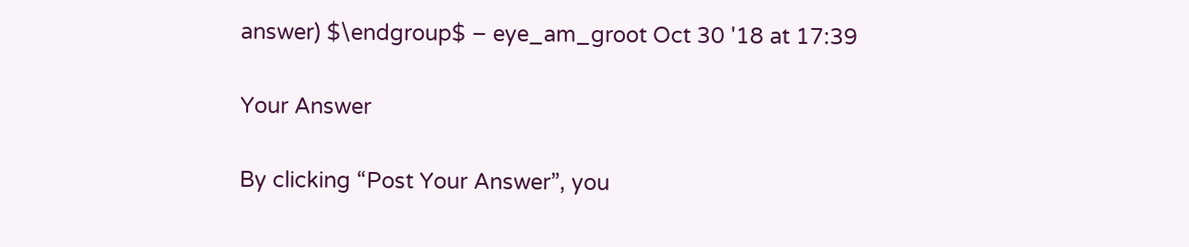answer) $\endgroup$ – eye_am_groot Oct 30 '18 at 17:39

Your Answer

By clicking “Post Your Answer”, you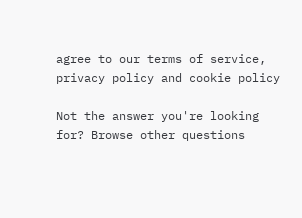agree to our terms of service, privacy policy and cookie policy

Not the answer you're looking for? Browse other questions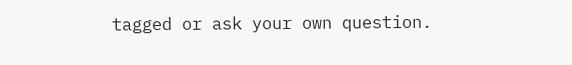tagged or ask your own question.